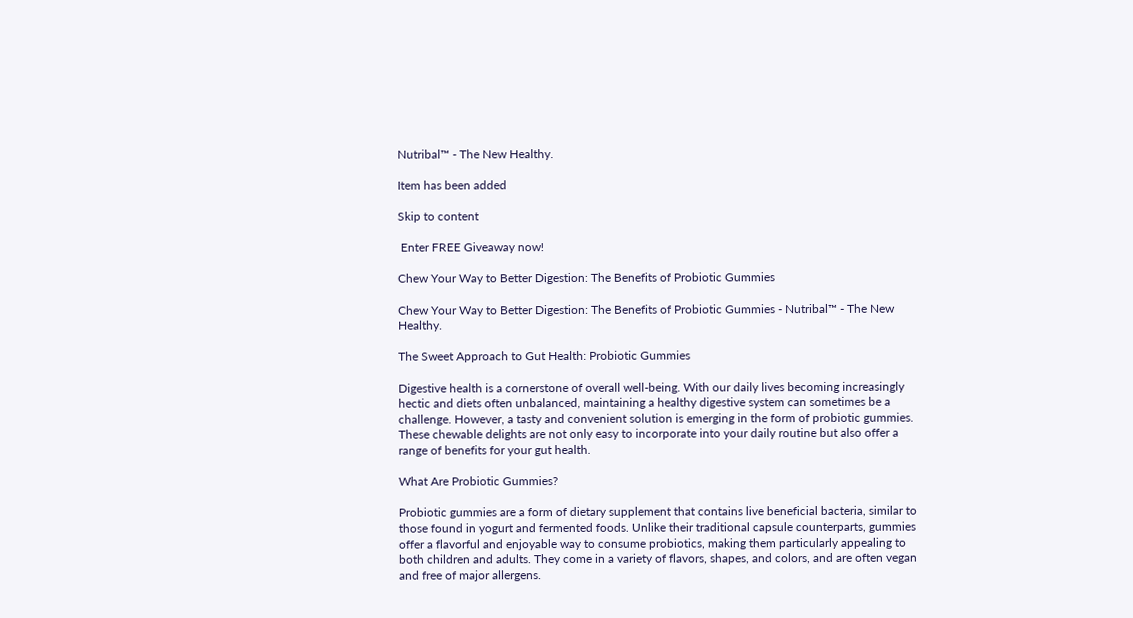Nutribal™ - The New Healthy.

Item has been added

Skip to content

 Enter FREE Giveaway now!

Chew Your Way to Better Digestion: The Benefits of Probiotic Gummies

Chew Your Way to Better Digestion: The Benefits of Probiotic Gummies - Nutribal™ - The New Healthy.

The Sweet Approach to Gut Health: Probiotic Gummies

Digestive health is a cornerstone of overall well-being. With our daily lives becoming increasingly hectic and diets often unbalanced, maintaining a healthy digestive system can sometimes be a challenge. However, a tasty and convenient solution is emerging in the form of probiotic gummies. These chewable delights are not only easy to incorporate into your daily routine but also offer a range of benefits for your gut health.

What Are Probiotic Gummies?

Probiotic gummies are a form of dietary supplement that contains live beneficial bacteria, similar to those found in yogurt and fermented foods. Unlike their traditional capsule counterparts, gummies offer a flavorful and enjoyable way to consume probiotics, making them particularly appealing to both children and adults. They come in a variety of flavors, shapes, and colors, and are often vegan and free of major allergens.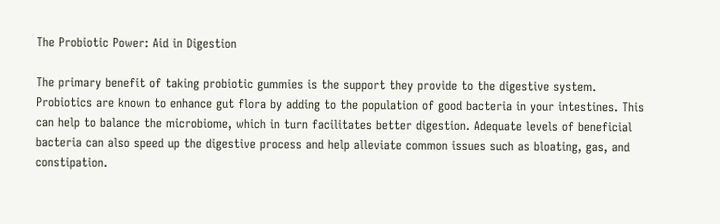The Probiotic Power: Aid in Digestion

The primary benefit of taking probiotic gummies is the support they provide to the digestive system. Probiotics are known to enhance gut flora by adding to the population of good bacteria in your intestines. This can help to balance the microbiome, which in turn facilitates better digestion. Adequate levels of beneficial bacteria can also speed up the digestive process and help alleviate common issues such as bloating, gas, and constipation.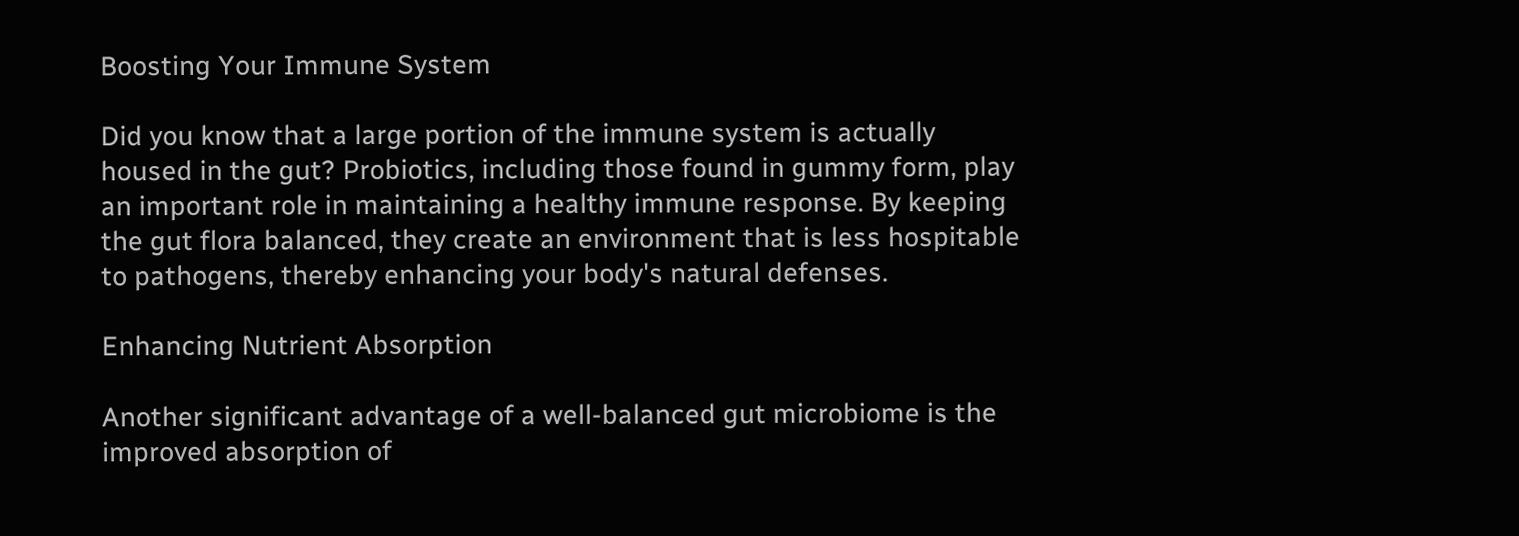Boosting Your Immune System

Did you know that a large portion of the immune system is actually housed in the gut? Probiotics, including those found in gummy form, play an important role in maintaining a healthy immune response. By keeping the gut flora balanced, they create an environment that is less hospitable to pathogens, thereby enhancing your body's natural defenses.

Enhancing Nutrient Absorption

Another significant advantage of a well-balanced gut microbiome is the improved absorption of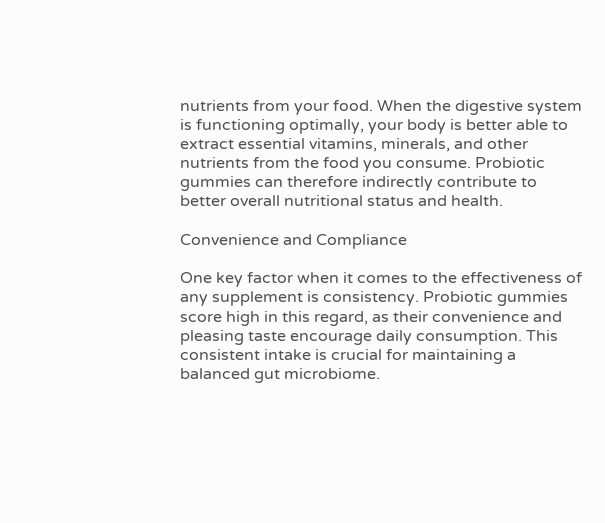nutrients from your food. When the digestive system is functioning optimally, your body is better able to extract essential vitamins, minerals, and other nutrients from the food you consume. Probiotic gummies can therefore indirectly contribute to better overall nutritional status and health.

Convenience and Compliance

One key factor when it comes to the effectiveness of any supplement is consistency. Probiotic gummies score high in this regard, as their convenience and pleasing taste encourage daily consumption. This consistent intake is crucial for maintaining a balanced gut microbiome.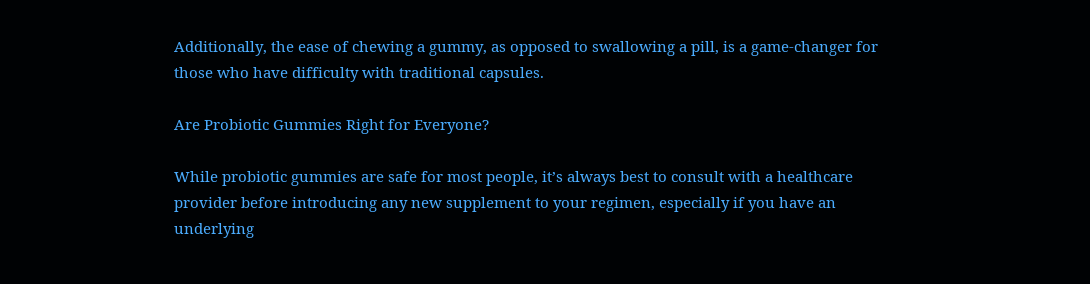Additionally, the ease of chewing a gummy, as opposed to swallowing a pill, is a game-changer for those who have difficulty with traditional capsules.

Are Probiotic Gummies Right for Everyone?

While probiotic gummies are safe for most people, it’s always best to consult with a healthcare provider before introducing any new supplement to your regimen, especially if you have an underlying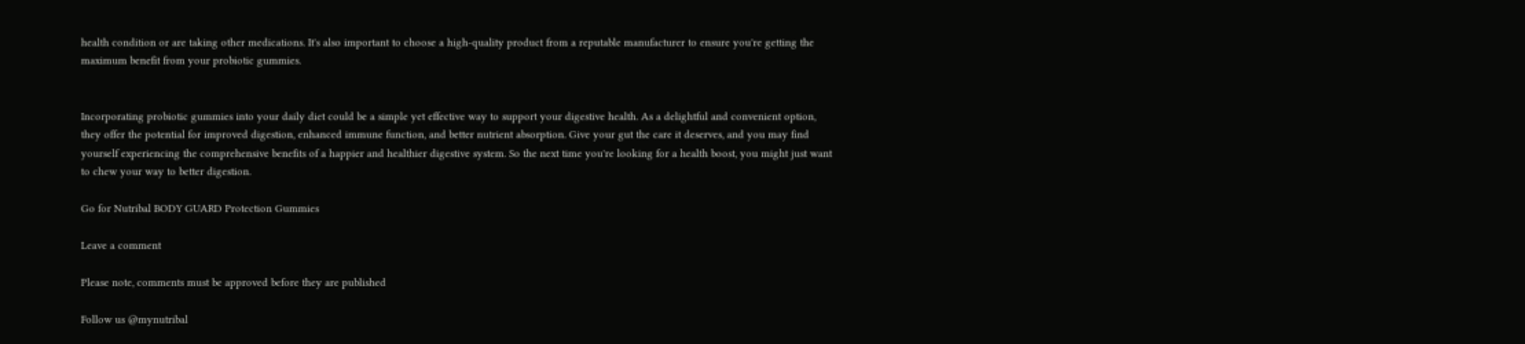health condition or are taking other medications. It's also important to choose a high-quality product from a reputable manufacturer to ensure you're getting the maximum benefit from your probiotic gummies.


Incorporating probiotic gummies into your daily diet could be a simple yet effective way to support your digestive health. As a delightful and convenient option, they offer the potential for improved digestion, enhanced immune function, and better nutrient absorption. Give your gut the care it deserves, and you may find yourself experiencing the comprehensive benefits of a happier and healthier digestive system. So the next time you're looking for a health boost, you might just want to chew your way to better digestion.

Go for Nutribal BODY GUARD Protection Gummies

Leave a comment

Please note, comments must be approved before they are published

Follow us @mynutribal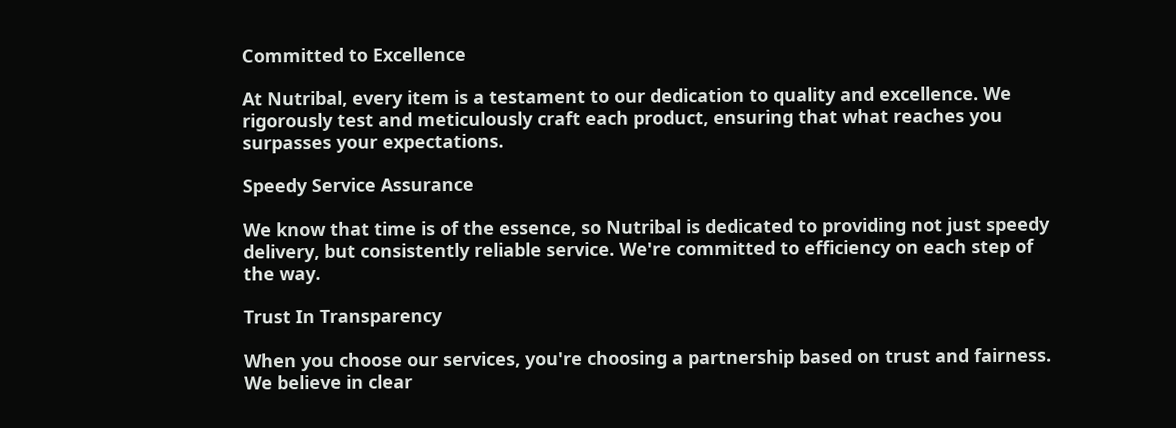Committed to Excellence

At Nutribal, every item is a testament to our dedication to quality and excellence. We rigorously test and meticulously craft each product, ensuring that what reaches you surpasses your expectations.

Speedy Service Assurance

We know that time is of the essence, so Nutribal is dedicated to providing not just speedy delivery, but consistently reliable service. We're committed to efficiency on each step of the way.

Trust In Transparency

When you choose our services, you're choosing a partnership based on trust and fairness. We believe in clear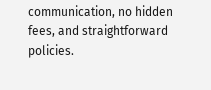communication, no hidden fees, and straightforward policies.